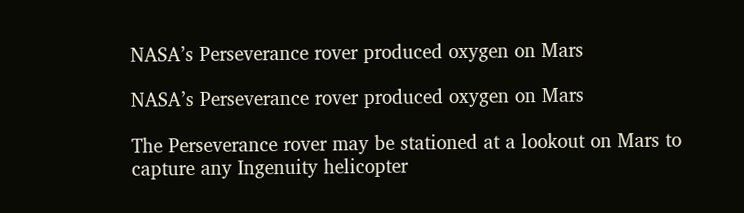NASA’s Perseverance rover produced oxygen on Mars

NASA’s Perseverance rover produced oxygen on Mars

The Perseverance rover may be stationed at a lookout on Mars to capture any Ingenuity helicopter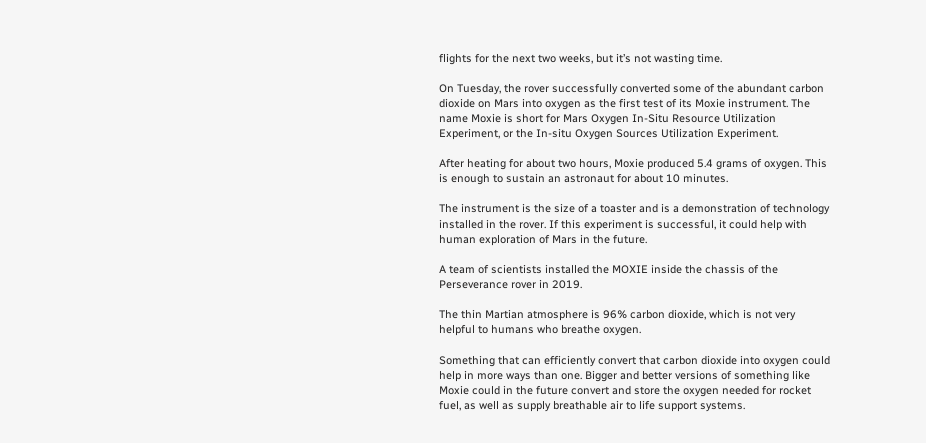flights for the next two weeks, but it’s not wasting time.

On Tuesday, the rover successfully converted some of the abundant carbon dioxide on Mars into oxygen as the first test of its Moxie instrument. The name Moxie is short for Mars Oxygen In-Situ Resource Utilization Experiment, or the In-situ Oxygen Sources Utilization Experiment.

After heating for about two hours, Moxie produced 5.4 grams of oxygen. This is enough to sustain an astronaut for about 10 minutes.

The instrument is the size of a toaster and is a demonstration of technology installed in the rover. If this experiment is successful, it could help with human exploration of Mars in the future.

A team of scientists installed the MOXIE inside the chassis of the Perseverance rover in 2019.

The thin Martian atmosphere is 96% carbon dioxide, which is not very helpful to humans who breathe oxygen.

Something that can efficiently convert that carbon dioxide into oxygen could help in more ways than one. Bigger and better versions of something like Moxie could in the future convert and store the oxygen needed for rocket fuel, as well as supply breathable air to life support systems.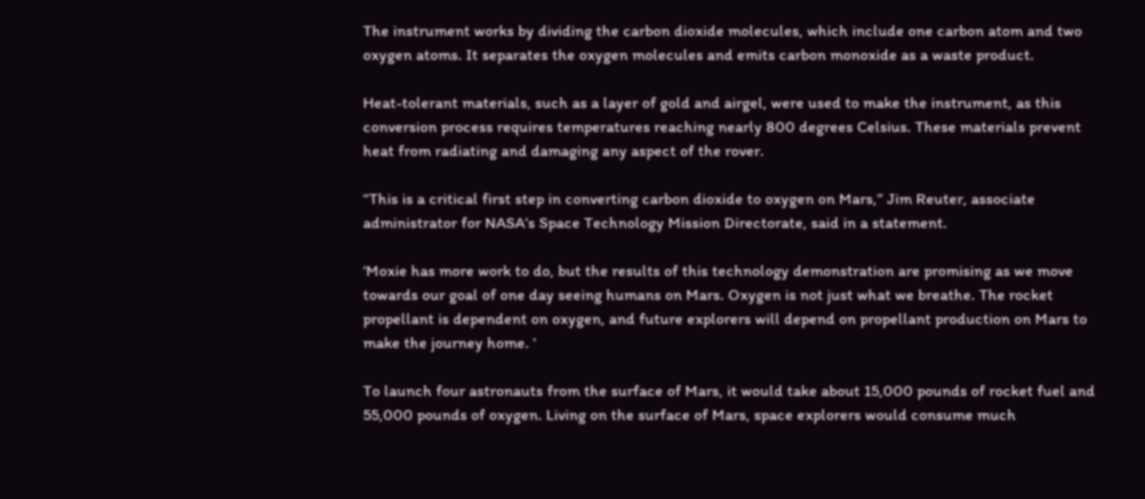The instrument works by dividing the carbon dioxide molecules, which include one carbon atom and two oxygen atoms. It separates the oxygen molecules and emits carbon monoxide as a waste product.

Heat-tolerant materials, such as a layer of gold and airgel, were used to make the instrument, as this conversion process requires temperatures reaching nearly 800 degrees Celsius. These materials prevent heat from radiating and damaging any aspect of the rover.

“This is a critical first step in converting carbon dioxide to oxygen on Mars,” Jim Reuter, associate administrator for NASA’s Space Technology Mission Directorate, said in a statement.

‘Moxie has more work to do, but the results of this technology demonstration are promising as we move towards our goal of one day seeing humans on Mars. Oxygen is not just what we breathe. The rocket propellant is dependent on oxygen, and future explorers will depend on propellant production on Mars to make the journey home. ‘

To launch four astronauts from the surface of Mars, it would take about 15,000 pounds of rocket fuel and 55,000 pounds of oxygen. Living on the surface of Mars, space explorers would consume much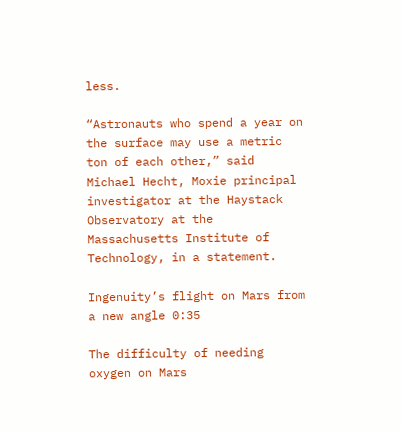less.

“Astronauts who spend a year on the surface may use a metric ton of each other,” said Michael Hecht, Moxie principal investigator at the Haystack Observatory at the Massachusetts Institute of Technology, in a statement.

Ingenuity’s flight on Mars from a new angle 0:35

The difficulty of needing oxygen on Mars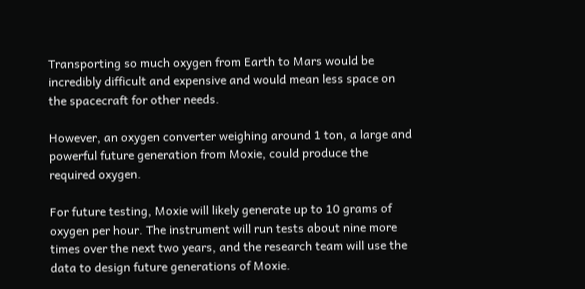Transporting so much oxygen from Earth to Mars would be incredibly difficult and expensive and would mean less space on the spacecraft for other needs.

However, an oxygen converter weighing around 1 ton, a large and powerful future generation from Moxie, could produce the required oxygen.

For future testing, Moxie will likely generate up to 10 grams of oxygen per hour. The instrument will run tests about nine more times over the next two years, and the research team will use the data to design future generations of Moxie.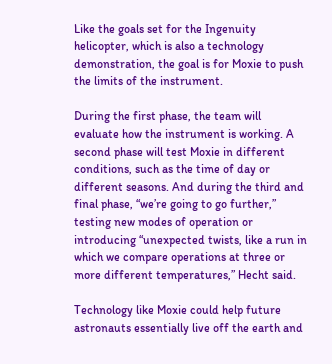Like the goals set for the Ingenuity helicopter, which is also a technology demonstration, the goal is for Moxie to push the limits of the instrument.

During the first phase, the team will evaluate how the instrument is working. A second phase will test Moxie in different conditions, such as the time of day or different seasons. And during the third and final phase, “we’re going to go further,” testing new modes of operation or introducing “unexpected twists, like a run in which we compare operations at three or more different temperatures,” Hecht said.

Technology like Moxie could help future astronauts essentially live off the earth and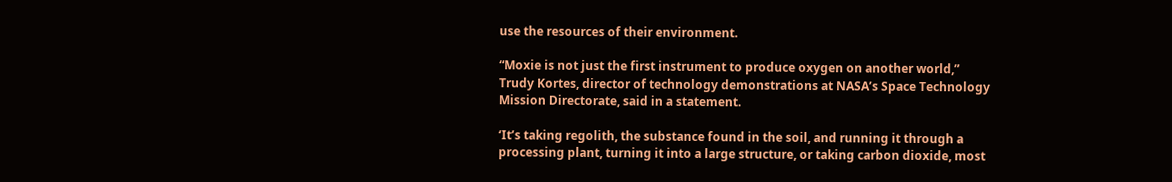use the resources of their environment.

“Moxie is not just the first instrument to produce oxygen on another world,” Trudy Kortes, director of technology demonstrations at NASA’s Space Technology Mission Directorate, said in a statement.

‘It’s taking regolith, the substance found in the soil, and running it through a processing plant, turning it into a large structure, or taking carbon dioxide, most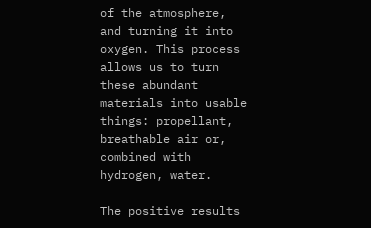of the atmosphere, and turning it into oxygen. This process allows us to turn these abundant materials into usable things: propellant, breathable air or, combined with hydrogen, water.

The positive results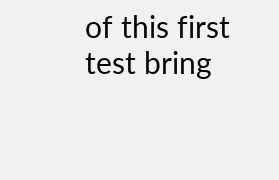of this first test bring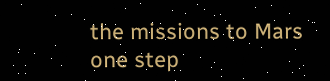the missions to Mars one step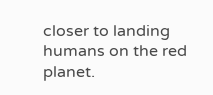closer to landing humans on the red planet.